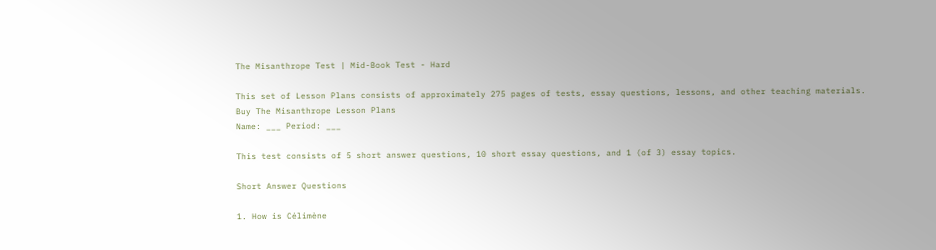The Misanthrope Test | Mid-Book Test - Hard

This set of Lesson Plans consists of approximately 275 pages of tests, essay questions, lessons, and other teaching materials.
Buy The Misanthrope Lesson Plans
Name: ___ Period: ___

This test consists of 5 short answer questions, 10 short essay questions, and 1 (of 3) essay topics.

Short Answer Questions

1. How is Célimène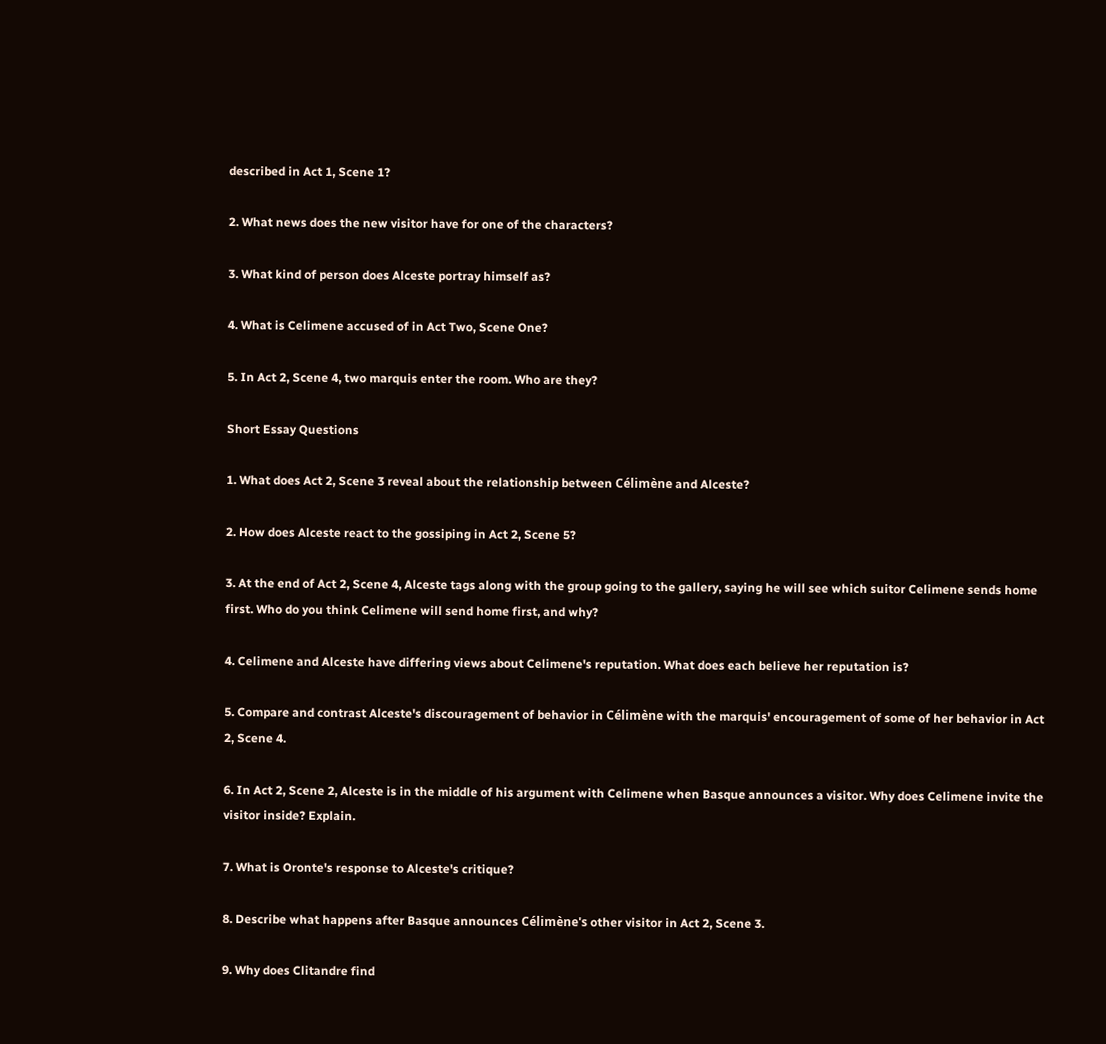described in Act 1, Scene 1?

2. What news does the new visitor have for one of the characters?

3. What kind of person does Alceste portray himself as?

4. What is Celimene accused of in Act Two, Scene One?

5. In Act 2, Scene 4, two marquis enter the room. Who are they?

Short Essay Questions

1. What does Act 2, Scene 3 reveal about the relationship between Célimène and Alceste?

2. How does Alceste react to the gossiping in Act 2, Scene 5?

3. At the end of Act 2, Scene 4, Alceste tags along with the group going to the gallery, saying he will see which suitor Celimene sends home first. Who do you think Celimene will send home first, and why?

4. Celimene and Alceste have differing views about Celimene's reputation. What does each believe her reputation is?

5. Compare and contrast Alceste's discouragement of behavior in Célimène with the marquis' encouragement of some of her behavior in Act 2, Scene 4.

6. In Act 2, Scene 2, Alceste is in the middle of his argument with Celimene when Basque announces a visitor. Why does Celimene invite the visitor inside? Explain.

7. What is Oronte's response to Alceste's critique?

8. Describe what happens after Basque announces Célimène's other visitor in Act 2, Scene 3.

9. Why does Clitandre find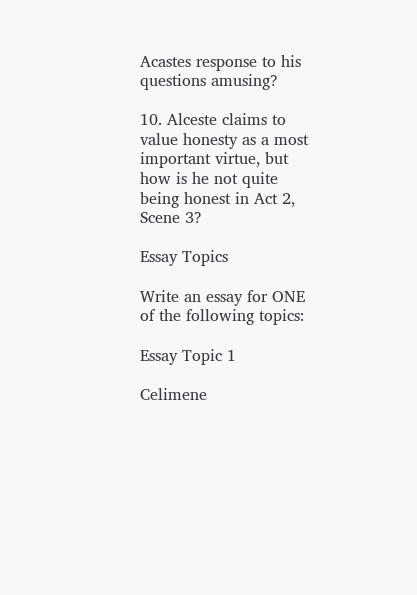Acastes response to his questions amusing?

10. Alceste claims to value honesty as a most important virtue, but how is he not quite being honest in Act 2, Scene 3?

Essay Topics

Write an essay for ONE of the following topics:

Essay Topic 1

Celimene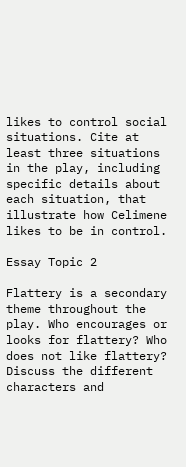likes to control social situations. Cite at least three situations in the play, including specific details about each situation, that illustrate how Celimene likes to be in control.

Essay Topic 2

Flattery is a secondary theme throughout the play. Who encourages or looks for flattery? Who does not like flattery? Discuss the different characters and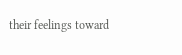their feelings toward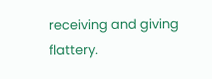receiving and giving flattery.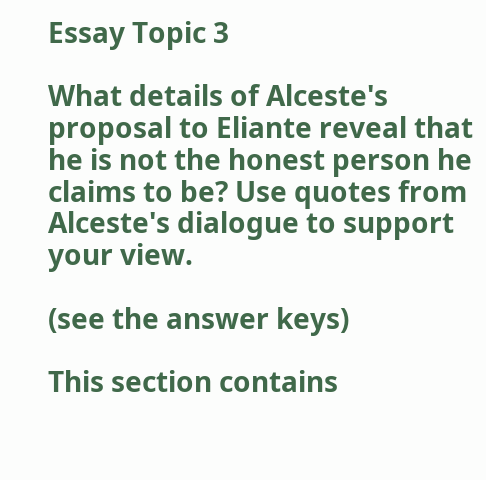Essay Topic 3

What details of Alceste's proposal to Eliante reveal that he is not the honest person he claims to be? Use quotes from Alceste's dialogue to support your view.

(see the answer keys)

This section contains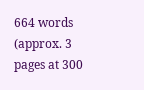664 words
(approx. 3 pages at 300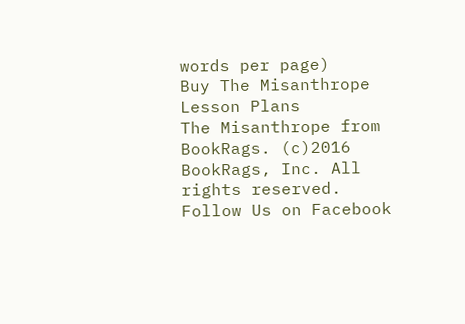words per page)
Buy The Misanthrope Lesson Plans
The Misanthrope from BookRags. (c)2016 BookRags, Inc. All rights reserved.
Follow Us on Facebook